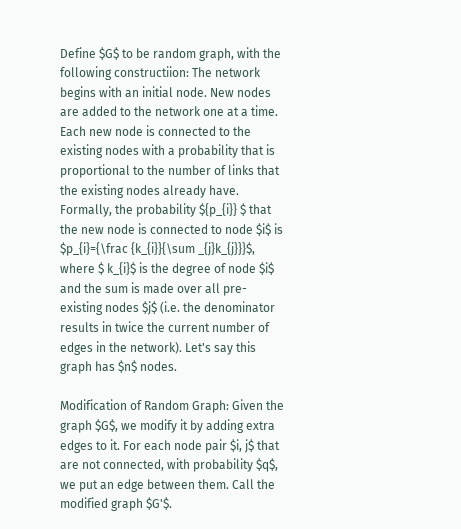Define $G$ to be random graph, with the following constructiion: The network begins with an initial node. New nodes are added to the network one at a time. Each new node is connected to the existing nodes with a probability that is proportional to the number of links that the existing nodes already have. Formally, the probability ${p_{i}} $ that the new node is connected to node $i$ is $p_{i}={\frac {k_{i}}{\sum _{j}k_{j}}}$, where $ k_{i}$ is the degree of node $i$ and the sum is made over all pre-existing nodes $j$ (i.e. the denominator results in twice the current number of edges in the network). Let's say this graph has $n$ nodes.

Modification of Random Graph: Given the graph $G$, we modify it by adding extra edges to it. For each node pair $i, j$ that are not connected, with probability $q$, we put an edge between them. Call the modified graph $G'$.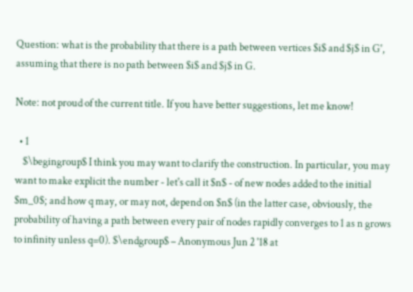Question: what is the probability that there is a path between vertices $i$ and $j$ in G', assuming that there is no path between $i$ and $j$ in G.

Note: not proud of the current title. If you have better suggestions, let me know!

  • 1
    $\begingroup$ I think you may want to clarify the construction. In particular, you may want to make explicit the number - let's call it $n$ - of new nodes added to the initial $m_0$; and how q may, or may not, depend on $n$ (in the latter case, obviously, the probability of having a path between every pair of nodes rapidly converges to 1 as n grows to infinity unless q=0). $\endgroup$ – Anonymous Jun 2 '18 at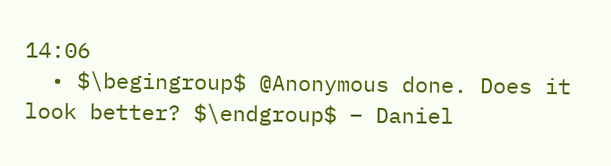14:06
  • $\begingroup$ @Anonymous done. Does it look better? $\endgroup$ – Daniel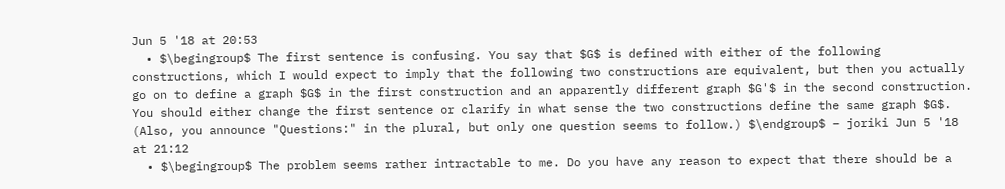Jun 5 '18 at 20:53
  • $\begingroup$ The first sentence is confusing. You say that $G$ is defined with either of the following constructions, which I would expect to imply that the following two constructions are equivalent, but then you actually go on to define a graph $G$ in the first construction and an apparently different graph $G'$ in the second construction. You should either change the first sentence or clarify in what sense the two constructions define the same graph $G$. (Also, you announce "Questions:" in the plural, but only one question seems to follow.) $\endgroup$ – joriki Jun 5 '18 at 21:12
  • $\begingroup$ The problem seems rather intractable to me. Do you have any reason to expect that there should be a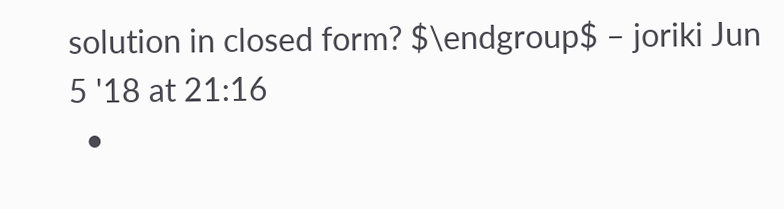solution in closed form? $\endgroup$ – joriki Jun 5 '18 at 21:16
  •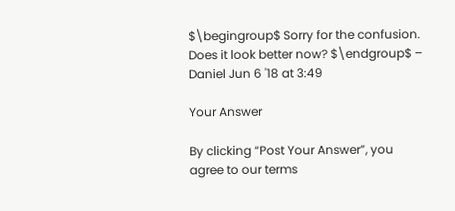$\begingroup$ Sorry for the confusion. Does it look better now? $\endgroup$ – Daniel Jun 6 '18 at 3:49

Your Answer

By clicking “Post Your Answer”, you agree to our terms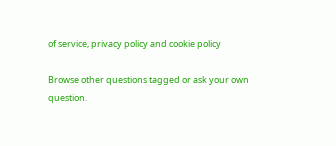of service, privacy policy and cookie policy

Browse other questions tagged or ask your own question.